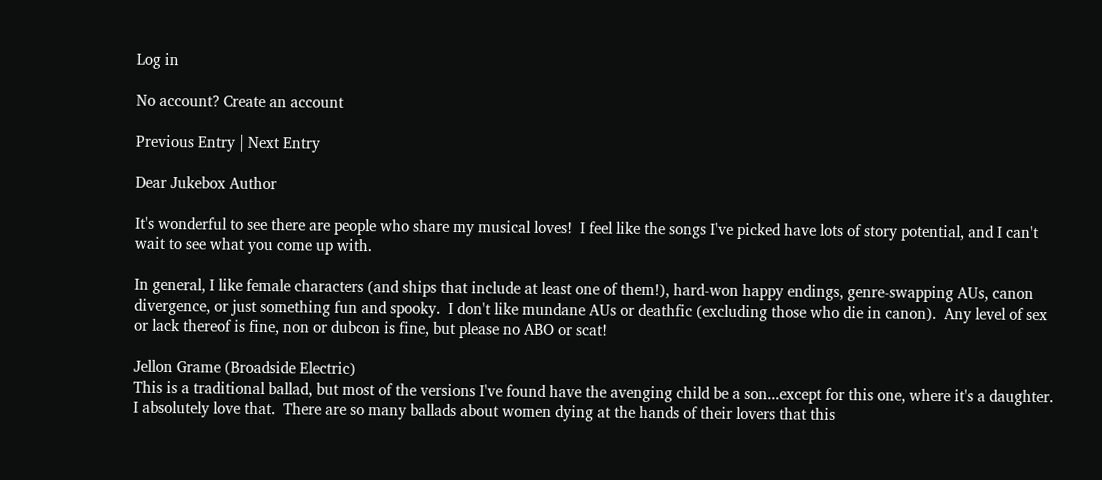Log in

No account? Create an account

Previous Entry | Next Entry

Dear Jukebox Author

It's wonderful to see there are people who share my musical loves!  I feel like the songs I've picked have lots of story potential, and I can't wait to see what you come up with.

In general, I like female characters (and ships that include at least one of them!), hard-won happy endings, genre-swapping AUs, canon divergence, or just something fun and spooky.  I don't like mundane AUs or deathfic (excluding those who die in canon).  Any level of sex or lack thereof is fine, non or dubcon is fine, but please no ABO or scat!

Jellon Grame (Broadside Electric)
This is a traditional ballad, but most of the versions I've found have the avenging child be a son...except for this one, where it's a daughter.  I absolutely love that.  There are so many ballads about women dying at the hands of their lovers that this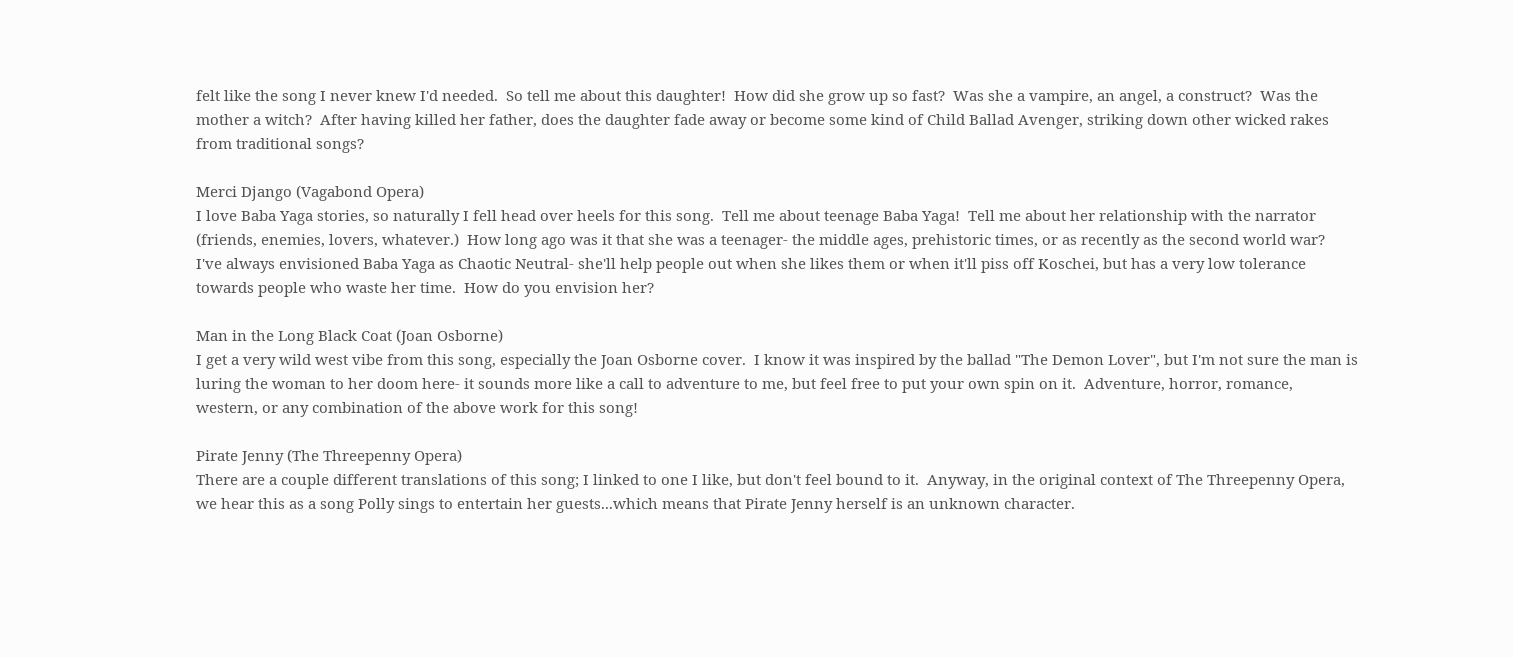felt like the song I never knew I'd needed.  So tell me about this daughter!  How did she grow up so fast?  Was she a vampire, an angel, a construct?  Was the mother a witch?  After having killed her father, does the daughter fade away or become some kind of Child Ballad Avenger, striking down other wicked rakes from traditional songs?

Merci Django (Vagabond Opera)
I love Baba Yaga stories, so naturally I fell head over heels for this song.  Tell me about teenage Baba Yaga!  Tell me about her relationship with the narrator (friends, enemies, lovers, whatever.)  How long ago was it that she was a teenager- the middle ages, prehistoric times, or as recently as the second world war?  I've always envisioned Baba Yaga as Chaotic Neutral- she'll help people out when she likes them or when it'll piss off Koschei, but has a very low tolerance towards people who waste her time.  How do you envision her?

Man in the Long Black Coat (Joan Osborne)
I get a very wild west vibe from this song, especially the Joan Osborne cover.  I know it was inspired by the ballad "The Demon Lover", but I'm not sure the man is luring the woman to her doom here- it sounds more like a call to adventure to me, but feel free to put your own spin on it.  Adventure, horror, romance, western, or any combination of the above work for this song!

Pirate Jenny (The Threepenny Opera)
There are a couple different translations of this song; I linked to one I like, but don't feel bound to it.  Anyway, in the original context of The Threepenny Opera, we hear this as a song Polly sings to entertain her guests...which means that Pirate Jenny herself is an unknown character.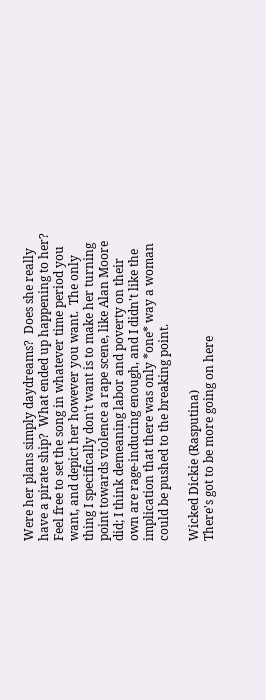Were her plans simply daydreams?  Does she really have a pirate ship?  What ended up happening to her?  Feel free to set the song in whatever time period you want, and depict her however you want.  The only thing I specifically don't want is to make her turning point towards violence a rape scene, like Alan Moore did; I think demeaning labor and poverty on their own are rage-inducing enough, and I didn't like the implication that there was only *one* way a woman could be pushed to the breaking point.

Wicked Dickie (Rasputina)
There's got to be more going on here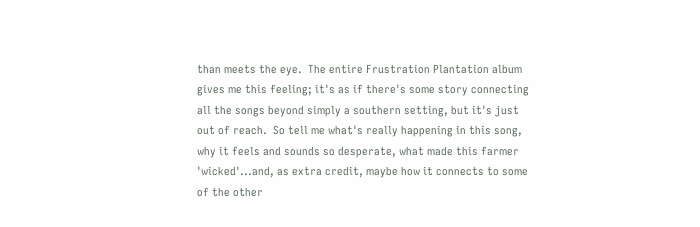than meets the eye.  The entire Frustration Plantation album gives me this feeling; it's as if there's some story connecting all the songs beyond simply a southern setting, but it's just out of reach.  So tell me what's really happening in this song, why it feels and sounds so desperate, what made this farmer 'wicked'...and, as extra credit, maybe how it connects to some of the other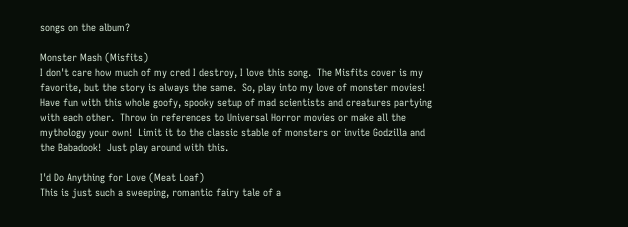songs on the album?

Monster Mash (Misfits)
I don't care how much of my cred I destroy, I love this song.  The Misfits cover is my favorite, but the story is always the same.  So, play into my love of monster movies!  Have fun with this whole goofy, spooky setup of mad scientists and creatures partying with each other.  Throw in references to Universal Horror movies or make all the mythology your own!  Limit it to the classic stable of monsters or invite Godzilla and the Babadook!  Just play around with this.

I'd Do Anything for Love (Meat Loaf)
This is just such a sweeping, romantic fairy tale of a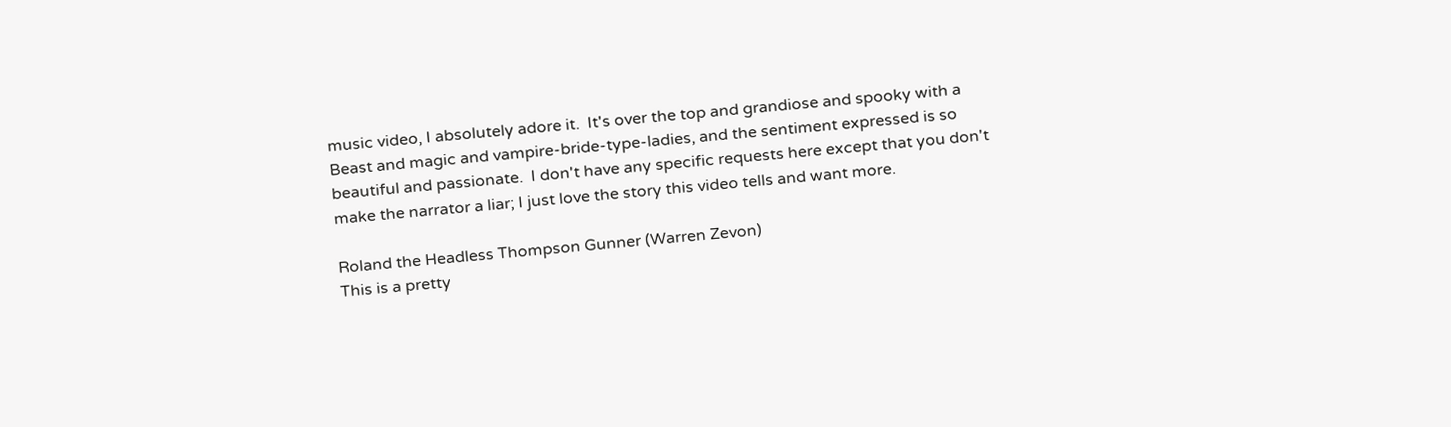music video, I absolutely adore it.  It's over the top and grandiose and spooky with a Beast and magic and vampire-bride-type-ladies, and the sentiment expressed is so beautiful and passionate.  I don't have any specific requests here except that you don't make the narrator a liar; I just love the story this video tells and want more.

Roland the Headless Thompson Gunner (Warren Zevon)
This is a pretty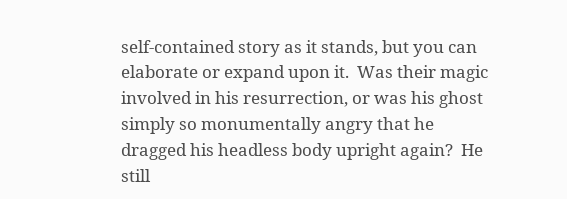self-contained story as it stands, but you can elaborate or expand upon it.  Was their magic involved in his resurrection, or was his ghost simply so monumentally angry that he dragged his headless body upright again?  He still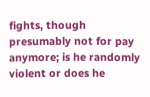fights, though presumably not for pay anymore; is he randomly violent or does he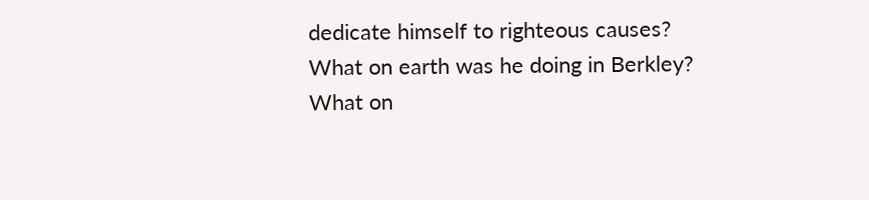dedicate himself to righteous causes?  What on earth was he doing in Berkley?  What on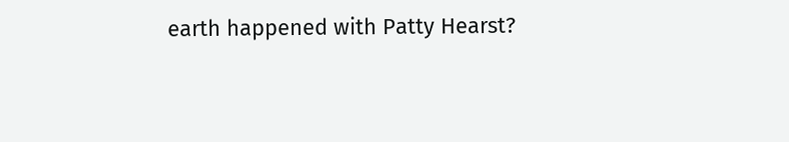earth happened with Patty Hearst?